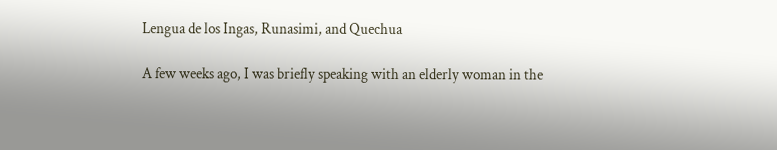Lengua de los Ingas, Runasimi, and Quechua

A few weeks ago, I was briefly speaking with an elderly woman in the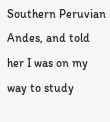Southern Peruvian Andes, and told her I was on my way to study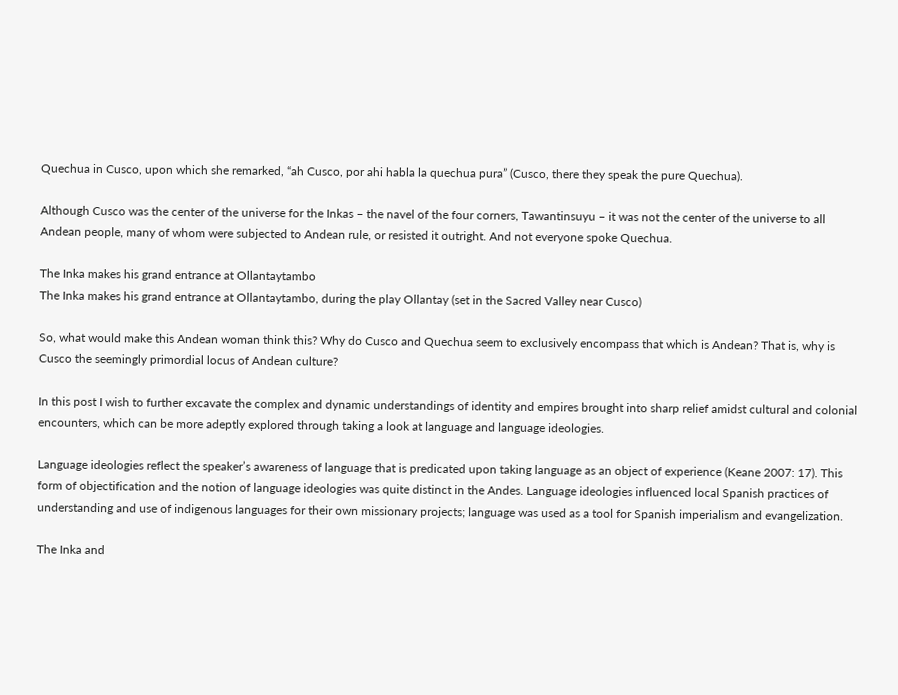Quechua in Cusco, upon which she remarked, “ah Cusco, por ahi habla la quechua pura” (Cusco, there they speak the pure Quechua).

Although Cusco was the center of the universe for the Inkas – the navel of the four corners, Tawantinsuyu – it was not the center of the universe to all Andean people, many of whom were subjected to Andean rule, or resisted it outright. And not everyone spoke Quechua.

The Inka makes his grand entrance at Ollantaytambo
The Inka makes his grand entrance at Ollantaytambo, during the play Ollantay (set in the Sacred Valley near Cusco)

So, what would make this Andean woman think this? Why do Cusco and Quechua seem to exclusively encompass that which is Andean? That is, why is Cusco the seemingly primordial locus of Andean culture?

In this post I wish to further excavate the complex and dynamic understandings of identity and empires brought into sharp relief amidst cultural and colonial encounters, which can be more adeptly explored through taking a look at language and language ideologies.

Language ideologies reflect the speaker’s awareness of language that is predicated upon taking language as an object of experience (Keane 2007: 17). This form of objectification and the notion of language ideologies was quite distinct in the Andes. Language ideologies influenced local Spanish practices of understanding and use of indigenous languages for their own missionary projects; language was used as a tool for Spanish imperialism and evangelization.

The Inka and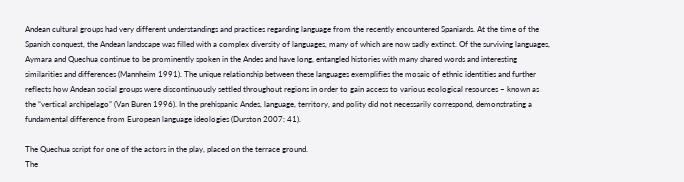Andean cultural groups had very different understandings and practices regarding language from the recently encountered Spaniards. At the time of the Spanish conquest, the Andean landscape was filled with a complex diversity of languages, many of which are now sadly extinct. Of the surviving languages, Aymara and Quechua continue to be prominently spoken in the Andes and have long, entangled histories with many shared words and interesting similarities and differences (Mannheim 1991). The unique relationship between these languages exemplifies the mosaic of ethnic identities and further reflects how Andean social groups were discontinuously settled throughout regions in order to gain access to various ecological resources – known as the “vertical archipelago” (Van Buren 1996). In the prehispanic Andes, language, territory, and polity did not necessarily correspond, demonstrating a fundamental difference from European language ideologies (Durston 2007: 41).

The Quechua script for one of the actors in the play, placed on the terrace ground.
The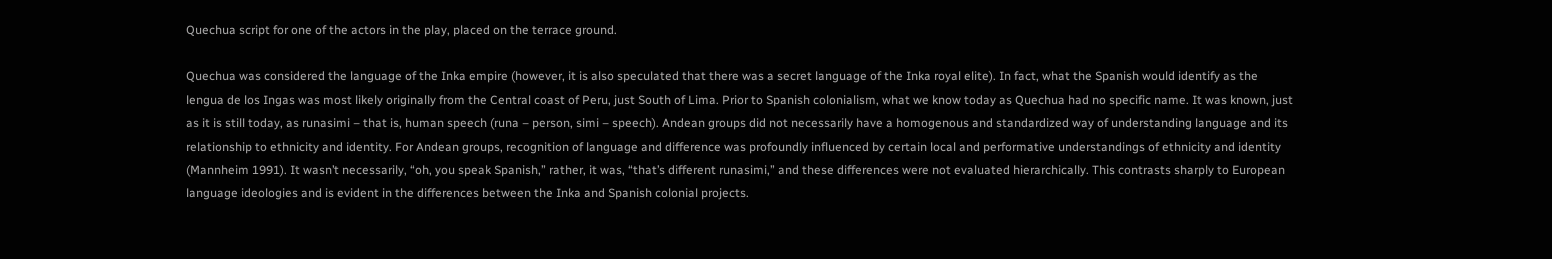Quechua script for one of the actors in the play, placed on the terrace ground.

Quechua was considered the language of the Inka empire (however, it is also speculated that there was a secret language of the Inka royal elite). In fact, what the Spanish would identify as the lengua de los Ingas was most likely originally from the Central coast of Peru, just South of Lima. Prior to Spanish colonialism, what we know today as Quechua had no specific name. It was known, just as it is still today, as runasimi – that is, human speech (runa – person, simi – speech). Andean groups did not necessarily have a homogenous and standardized way of understanding language and its relationship to ethnicity and identity. For Andean groups, recognition of language and difference was profoundly influenced by certain local and performative understandings of ethnicity and identity (Mannheim 1991). It wasn’t necessarily, “oh, you speak Spanish,” rather, it was, “that’s different runasimi,” and these differences were not evaluated hierarchically. This contrasts sharply to European language ideologies and is evident in the differences between the Inka and Spanish colonial projects.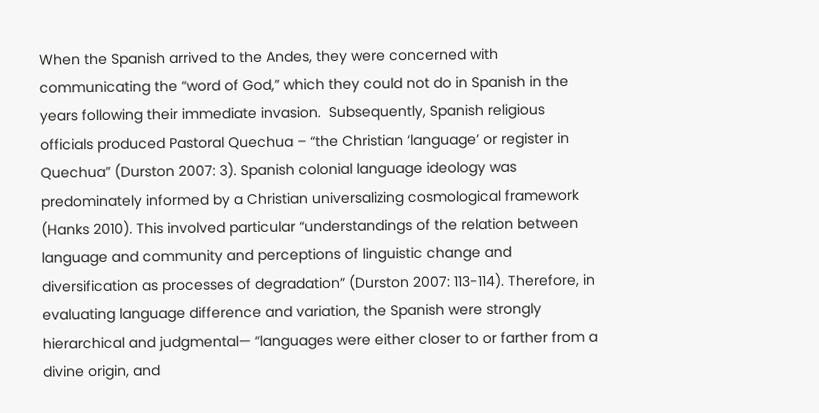When the Spanish arrived to the Andes, they were concerned with communicating the “word of God,” which they could not do in Spanish in the years following their immediate invasion.  Subsequently, Spanish religious officials produced Pastoral Quechua – “the Christian ‘language’ or register in Quechua” (Durston 2007: 3). Spanish colonial language ideology was predominately informed by a Christian universalizing cosmological framework (Hanks 2010). This involved particular “understandings of the relation between language and community and perceptions of linguistic change and diversification as processes of degradation” (Durston 2007: 113-114). Therefore, in evaluating language difference and variation, the Spanish were strongly hierarchical and judgmental— “languages were either closer to or farther from a divine origin, and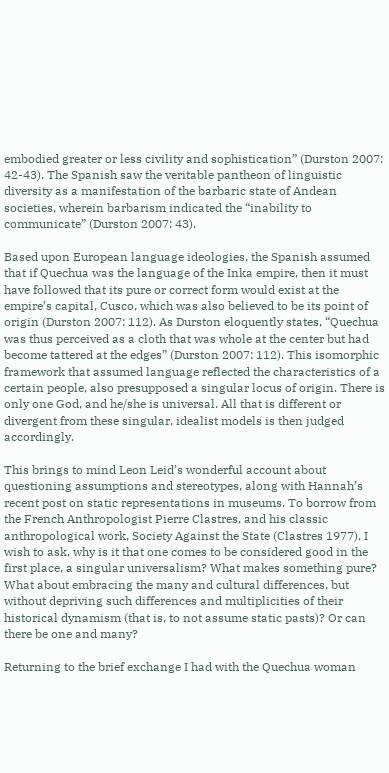embodied greater or less civility and sophistication” (Durston 2007: 42-43). The Spanish saw the veritable pantheon of linguistic diversity as a manifestation of the barbaric state of Andean societies, wherein barbarism indicated the “inability to communicate” (Durston 2007: 43).

Based upon European language ideologies, the Spanish assumed that if Quechua was the language of the Inka empire, then it must have followed that its pure or correct form would exist at the empire’s capital, Cusco, which was also believed to be its point of origin (Durston 2007: 112). As Durston eloquently states, “Quechua was thus perceived as a cloth that was whole at the center but had become tattered at the edges” (Durston 2007: 112). This isomorphic framework that assumed language reflected the characteristics of a certain people, also presupposed a singular locus of origin. There is only one God, and he/she is universal. All that is different or divergent from these singular, idealist models is then judged accordingly.

This brings to mind Leon Leid’s wonderful account about questioning assumptions and stereotypes, along with Hannah’s recent post on static representations in museums. To borrow from the French Anthropologist Pierre Clastres, and his classic anthropological work, Society Against the State (Clastres 1977), I wish to ask, why is it that one comes to be considered good in the first place, a singular universalism? What makes something pure? What about embracing the many and cultural differences, but without depriving such differences and multiplicities of their historical dynamism (that is, to not assume static pasts)? Or can there be one and many?

Returning to the brief exchange I had with the Quechua woman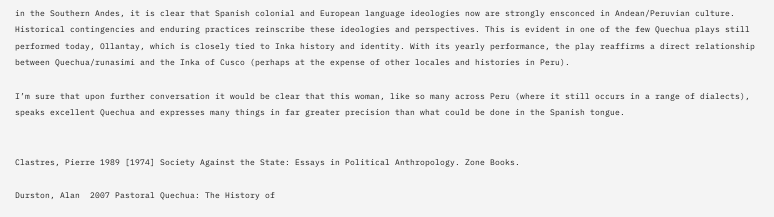in the Southern Andes, it is clear that Spanish colonial and European language ideologies now are strongly ensconced in Andean/Peruvian culture. Historical contingencies and enduring practices reinscribe these ideologies and perspectives. This is evident in one of the few Quechua plays still performed today, Ollantay, which is closely tied to Inka history and identity. With its yearly performance, the play reaffirms a direct relationship between Quechua/runasimi and the Inka of Cusco (perhaps at the expense of other locales and histories in Peru).

I’m sure that upon further conversation it would be clear that this woman, like so many across Peru (where it still occurs in a range of dialects), speaks excellent Quechua and expresses many things in far greater precision than what could be done in the Spanish tongue.


Clastres, Pierre 1989 [1974] Society Against the State: Essays in Political Anthropology. Zone Books.

Durston, Alan  2007 Pastoral Quechua: The History of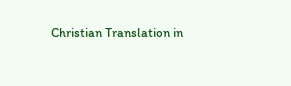Christian Translation in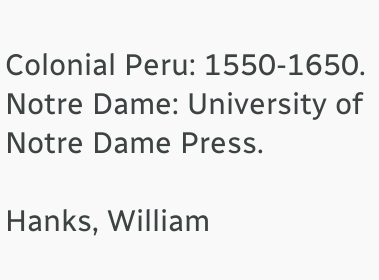Colonial Peru: 1550-1650. Notre Dame: University of Notre Dame Press.

Hanks, William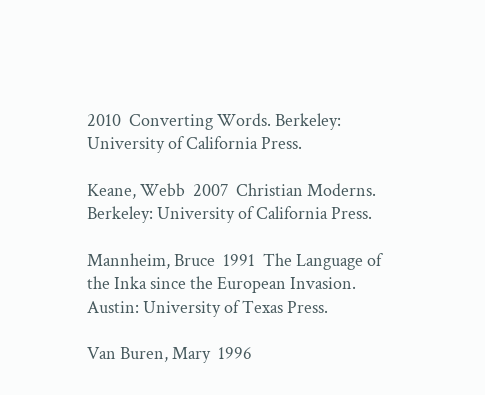2010  Converting Words. Berkeley: University of California Press.

Keane, Webb  2007  Christian Moderns. Berkeley: University of California Press.

Mannheim, Bruce  1991  The Language of the Inka since the European Invasion. Austin: University of Texas Press.

Van Buren, Mary  1996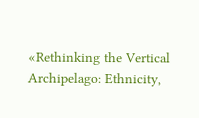«Rethinking the Vertical Archipelago: Ethnicity,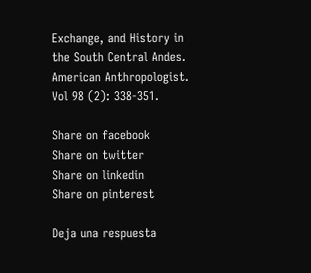Exchange, and History in the South Central Andes. American Anthropologist. Vol 98 (2): 338-351.

Share on facebook
Share on twitter
Share on linkedin
Share on pinterest

Deja una respuesta